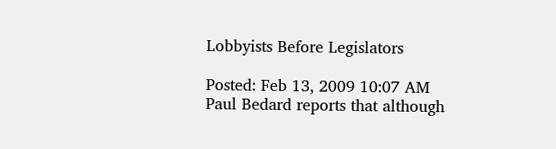Lobbyists Before Legislators

Posted: Feb 13, 2009 10:07 AM
Paul Bedard reports that although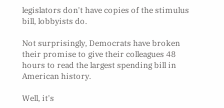legislators don't have copies of the stimulus bill, lobbyists do.

Not surprisingly, Democrats have broken their promise to give their colleagues 48 hours to read the largest spending bill in American history.

Well, it's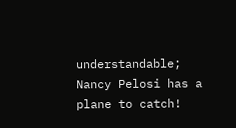understandable; Nancy Pelosi has a plane to catch!